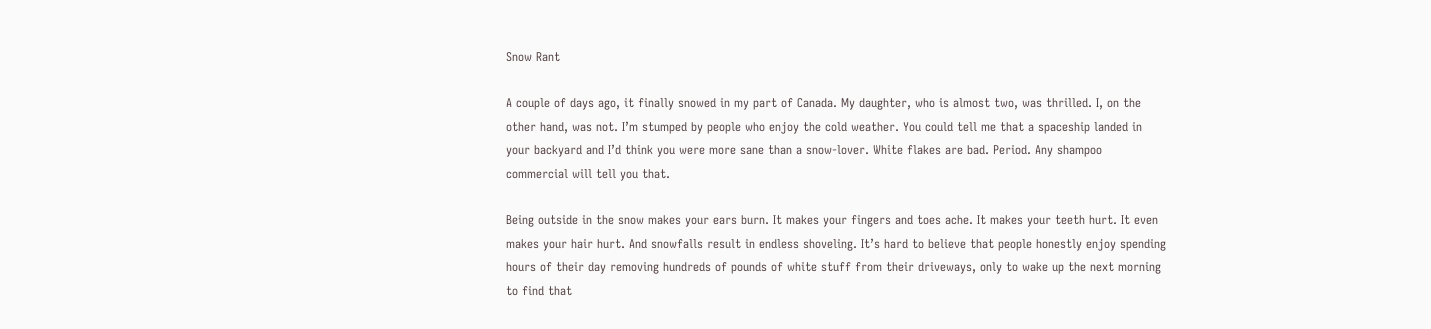Snow Rant

A couple of days ago, it finally snowed in my part of Canada. My daughter, who is almost two, was thrilled. I, on the other hand, was not. I’m stumped by people who enjoy the cold weather. You could tell me that a spaceship landed in your backyard and I’d think you were more sane than a snow-lover. White flakes are bad. Period. Any shampoo commercial will tell you that.

Being outside in the snow makes your ears burn. It makes your fingers and toes ache. It makes your teeth hurt. It even makes your hair hurt. And snowfalls result in endless shoveling. It’s hard to believe that people honestly enjoy spending hours of their day removing hundreds of pounds of white stuff from their driveways, only to wake up the next morning to find that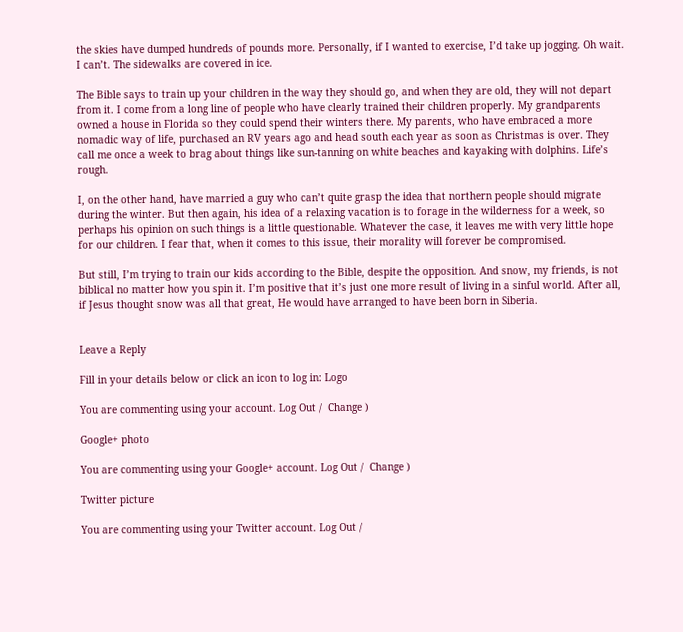the skies have dumped hundreds of pounds more. Personally, if I wanted to exercise, I’d take up jogging. Oh wait. I can’t. The sidewalks are covered in ice.

The Bible says to train up your children in the way they should go, and when they are old, they will not depart from it. I come from a long line of people who have clearly trained their children properly. My grandparents owned a house in Florida so they could spend their winters there. My parents, who have embraced a more nomadic way of life, purchased an RV years ago and head south each year as soon as Christmas is over. They call me once a week to brag about things like sun-tanning on white beaches and kayaking with dolphins. Life’s rough.

I, on the other hand, have married a guy who can’t quite grasp the idea that northern people should migrate during the winter. But then again, his idea of a relaxing vacation is to forage in the wilderness for a week, so perhaps his opinion on such things is a little questionable. Whatever the case, it leaves me with very little hope for our children. I fear that, when it comes to this issue, their morality will forever be compromised.

But still, I’m trying to train our kids according to the Bible, despite the opposition. And snow, my friends, is not biblical no matter how you spin it. I’m positive that it’s just one more result of living in a sinful world. After all, if Jesus thought snow was all that great, He would have arranged to have been born in Siberia.


Leave a Reply

Fill in your details below or click an icon to log in: Logo

You are commenting using your account. Log Out /  Change )

Google+ photo

You are commenting using your Google+ account. Log Out /  Change )

Twitter picture

You are commenting using your Twitter account. Log Out /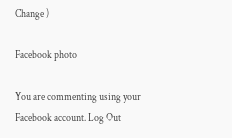Change )

Facebook photo

You are commenting using your Facebook account. Log Out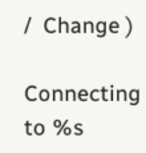/  Change )

Connecting to %s